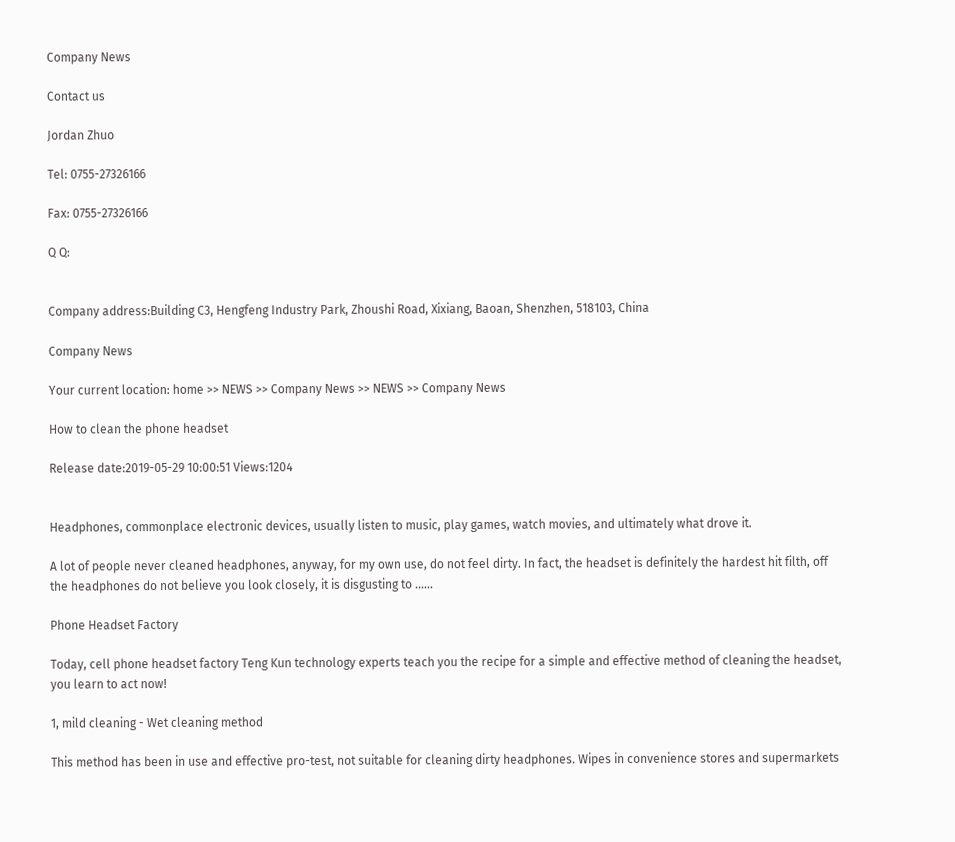Company News

Contact us

Jordan Zhuo

Tel: 0755-27326166

Fax: 0755-27326166

Q Q:


Company address:Building C3, Hengfeng Industry Park, Zhoushi Road, Xixiang, Baoan, Shenzhen, 518103, China

Company News

Your current location: home >> NEWS >> Company News >> NEWS >> Company News

How to clean the phone headset

Release date:2019-05-29 10:00:51 Views:1204


Headphones, commonplace electronic devices, usually listen to music, play games, watch movies, and ultimately what drove it.

A lot of people never cleaned headphones, anyway, for my own use, do not feel dirty. In fact, the headset is definitely the hardest hit filth, off the headphones do not believe you look closely, it is disgusting to ......

Phone Headset Factory

Today, cell phone headset factory Teng Kun technology experts teach you the recipe for a simple and effective method of cleaning the headset, you learn to act now!

1, mild cleaning - Wet cleaning method

This method has been in use and effective pro-test, not suitable for cleaning dirty headphones. Wipes in convenience stores and supermarkets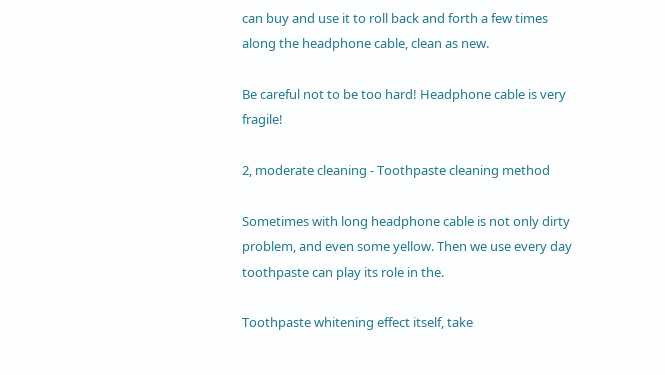can buy and use it to roll back and forth a few times along the headphone cable, clean as new.

Be careful not to be too hard! Headphone cable is very fragile!

2, moderate cleaning - Toothpaste cleaning method

Sometimes with long headphone cable is not only dirty problem, and even some yellow. Then we use every day toothpaste can play its role in the.

Toothpaste whitening effect itself, take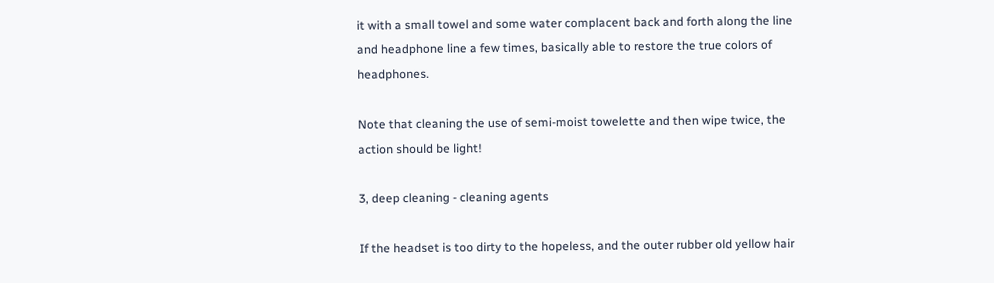it with a small towel and some water complacent back and forth along the line and headphone line a few times, basically able to restore the true colors of headphones.

Note that cleaning the use of semi-moist towelette and then wipe twice, the action should be light!

3, deep cleaning - cleaning agents

If the headset is too dirty to the hopeless, and the outer rubber old yellow hair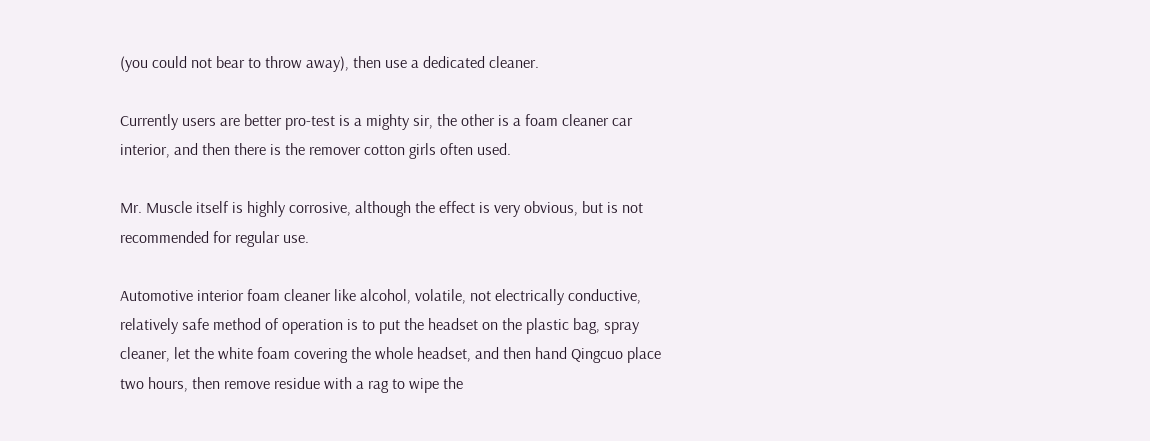(you could not bear to throw away), then use a dedicated cleaner.

Currently users are better pro-test is a mighty sir, the other is a foam cleaner car interior, and then there is the remover cotton girls often used.

Mr. Muscle itself is highly corrosive, although the effect is very obvious, but is not recommended for regular use.

Automotive interior foam cleaner like alcohol, volatile, not electrically conductive, relatively safe method of operation is to put the headset on the plastic bag, spray cleaner, let the white foam covering the whole headset, and then hand Qingcuo place two hours, then remove residue with a rag to wipe the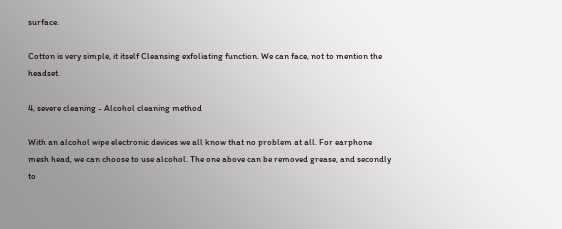surface.

Cotton is very simple, it itself Cleansing exfoliating function. We can face, not to mention the headset.

4, severe cleaning - Alcohol cleaning method

With an alcohol wipe electronic devices we all know that no problem at all. For earphone mesh head, we can choose to use alcohol. The one above can be removed grease, and secondly to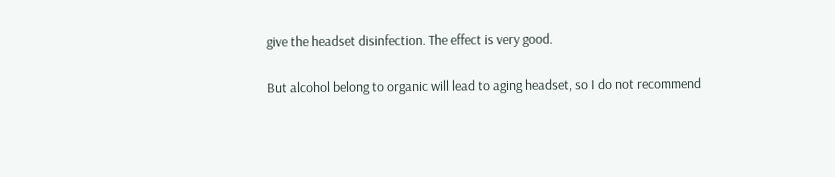give the headset disinfection. The effect is very good.

But alcohol belong to organic will lead to aging headset, so I do not recommend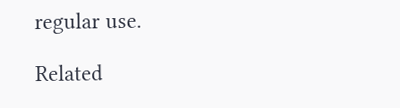regular use.

Related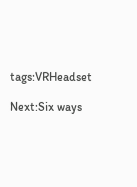tags:VRHeadset

Next:Six ways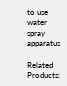to use water spray apparatus

Related Products: